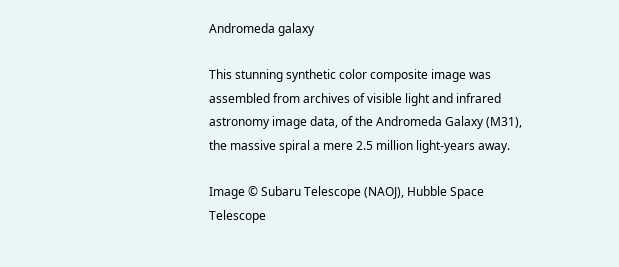Andromeda galaxy

This stunning synthetic color composite image was assembled from archives of visible light and infrared astronomy image data, of the Andromeda Galaxy (M31), the massive spiral a mere 2.5 million light-years away.

Image © Subaru Telescope (NAOJ), Hubble Space Telescope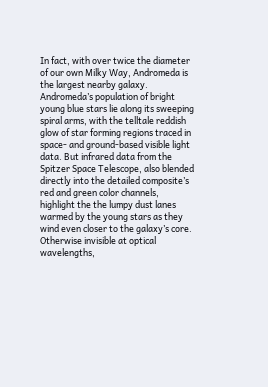In fact, with over twice the diameter of our own Milky Way, Andromeda is the largest nearby galaxy. Andromeda’s population of bright young blue stars lie along its sweeping spiral arms, with the telltale reddish glow of star forming regions traced in space- and ground-based visible light data. But infrared data from the Spitzer Space Telescope, also blended directly into the detailed composite’s red and green color channels, highlight the the lumpy dust lanes warmed by the young stars as they wind even closer to the galaxy’s core. Otherwise invisible at optical wavelengths,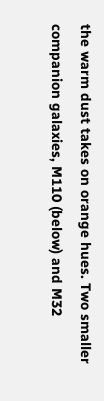the warm dust takes on orange hues. Two smaller companion galaxies, M110 (below) and M32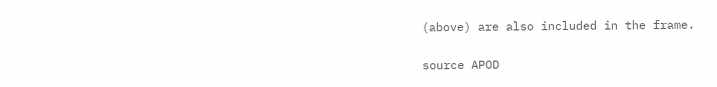(above) are also included in the frame.

source APOD